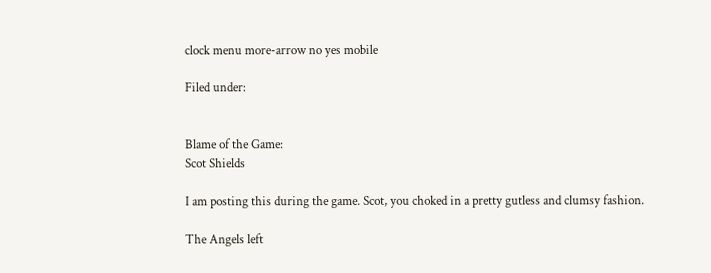clock menu more-arrow no yes mobile

Filed under:


Blame of the Game:
Scot Shields

I am posting this during the game. Scot, you choked in a pretty gutless and clumsy fashion.

The Angels left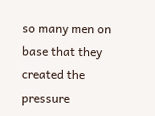so many men on base that they created the pressure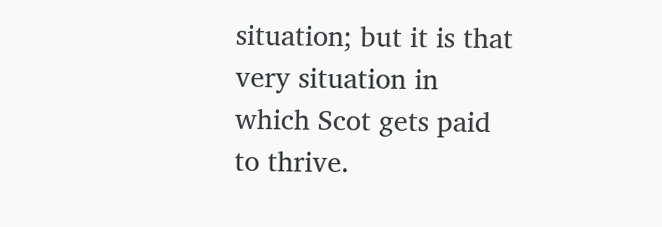situation; but it is that very situation in which Scot gets paid to thrive.